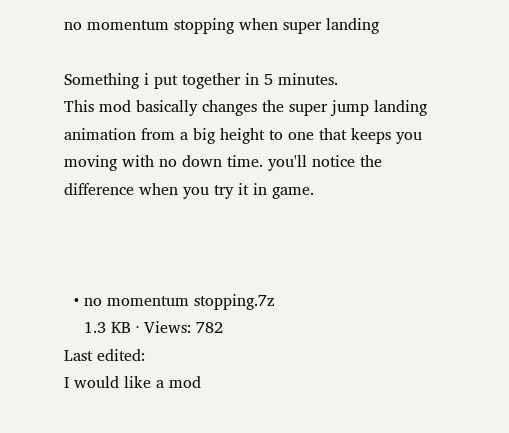no momentum stopping when super landing

Something i put together in 5 minutes.
This mod basically changes the super jump landing animation from a big height to one that keeps you moving with no down time. you'll notice the difference when you try it in game.



  • no momentum stopping.7z
    1.3 KB · Views: 782
Last edited:
I would like a mod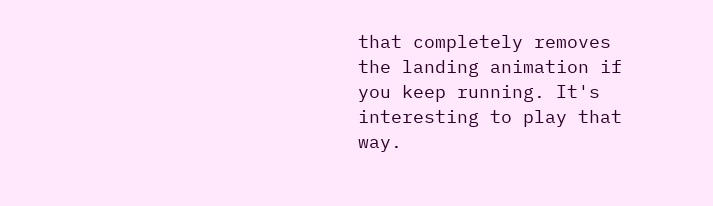that completely removes the landing animation if you keep running. It's interesting to play that way.